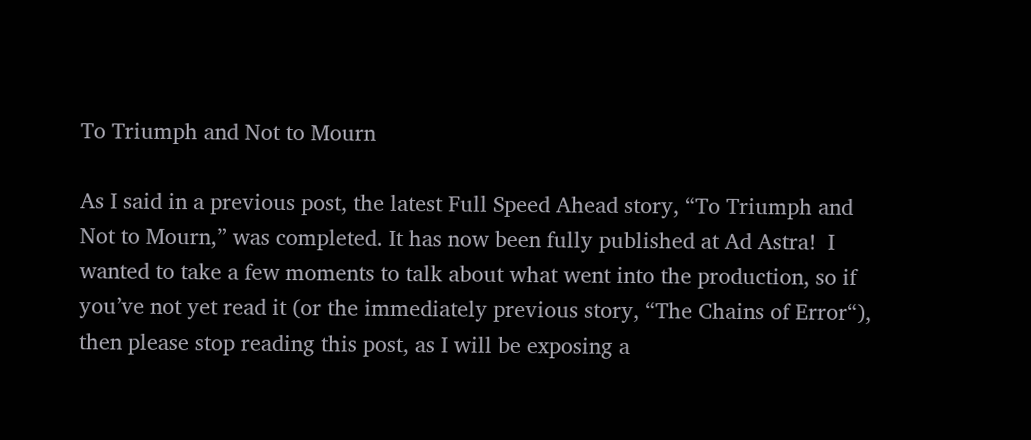To Triumph and Not to Mourn

As I said in a previous post, the latest Full Speed Ahead story, “To Triumph and Not to Mourn,” was completed. It has now been fully published at Ad Astra!  I wanted to take a few moments to talk about what went into the production, so if you’ve not yet read it (or the immediately previous story, “The Chains of Error“), then please stop reading this post, as I will be exposing a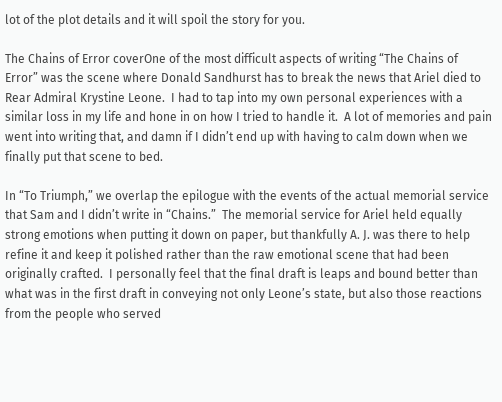lot of the plot details and it will spoil the story for you.

The Chains of Error coverOne of the most difficult aspects of writing “The Chains of Error” was the scene where Donald Sandhurst has to break the news that Ariel died to Rear Admiral Krystine Leone.  I had to tap into my own personal experiences with a similar loss in my life and hone in on how I tried to handle it.  A lot of memories and pain went into writing that, and damn if I didn’t end up with having to calm down when we finally put that scene to bed.

In “To Triumph,” we overlap the epilogue with the events of the actual memorial service that Sam and I didn’t write in “Chains.”  The memorial service for Ariel held equally strong emotions when putting it down on paper, but thankfully A. J. was there to help refine it and keep it polished rather than the raw emotional scene that had been originally crafted.  I personally feel that the final draft is leaps and bound better than what was in the first draft in conveying not only Leone’s state, but also those reactions from the people who served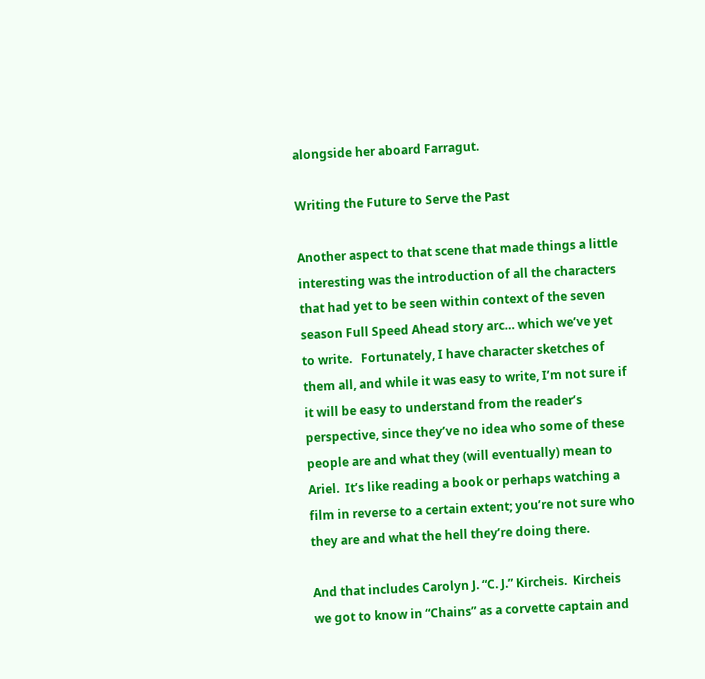alongside her aboard Farragut.

Writing the Future to Serve the Past

Another aspect to that scene that made things a little interesting was the introduction of all the characters that had yet to be seen within context of the seven season Full Speed Ahead story arc… which we’ve yet to write.   Fortunately, I have character sketches of them all, and while it was easy to write, I’m not sure if it will be easy to understand from the reader’s perspective, since they’ve no idea who some of these people are and what they (will eventually) mean to Ariel.  It’s like reading a book or perhaps watching a film in reverse to a certain extent; you’re not sure who they are and what the hell they’re doing there.

And that includes Carolyn J. “C. J.” Kircheis.  Kircheis we got to know in “Chains” as a corvette captain and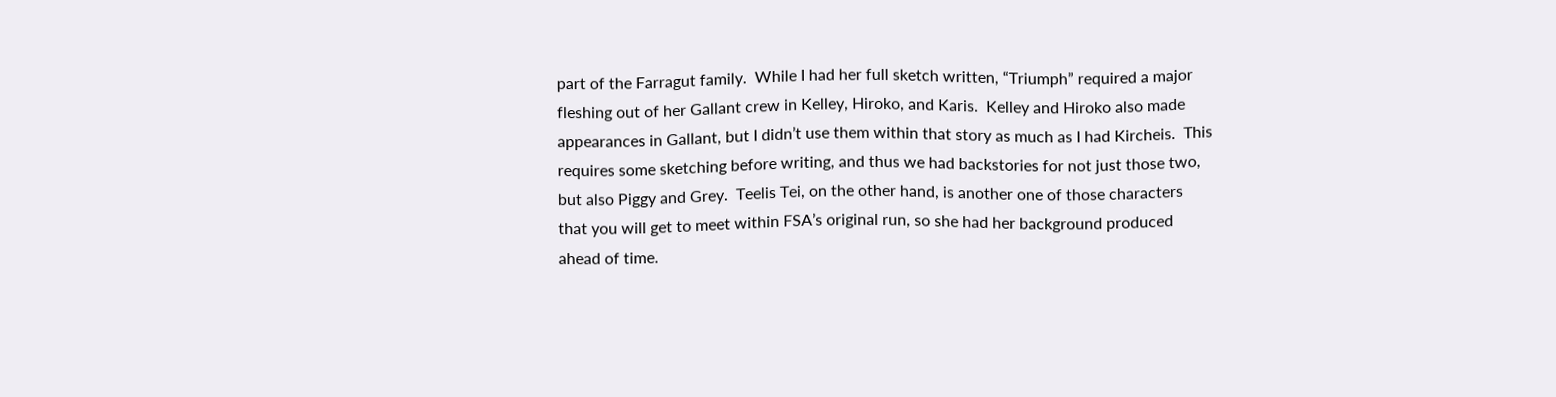part of the Farragut family.  While I had her full sketch written, “Triumph” required a major fleshing out of her Gallant crew in Kelley, Hiroko, and Karis.  Kelley and Hiroko also made appearances in Gallant, but I didn’t use them within that story as much as I had Kircheis.  This requires some sketching before writing, and thus we had backstories for not just those two, but also Piggy and Grey.  Teelis Tei, on the other hand, is another one of those characters that you will get to meet within FSA’s original run, so she had her background produced ahead of time.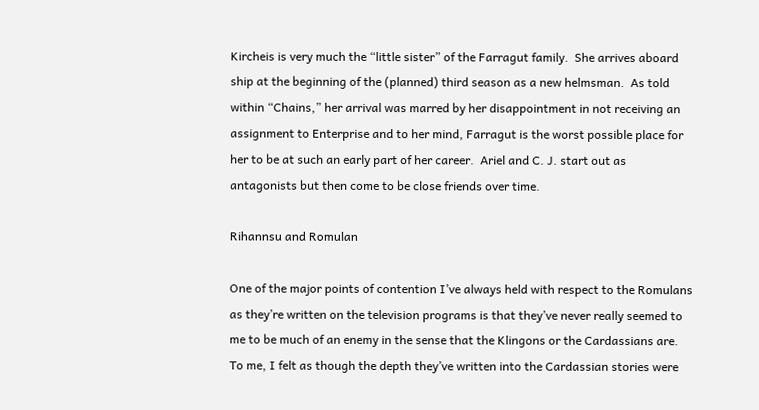Kircheis is very much the “little sister” of the Farragut family.  She arrives aboard ship at the beginning of the (planned) third season as a new helmsman.  As told within “Chains,” her arrival was marred by her disappointment in not receiving an assignment to Enterprise and to her mind, Farragut is the worst possible place for her to be at such an early part of her career.  Ariel and C. J. start out as antagonists but then come to be close friends over time.

Rihannsu and Romulan

One of the major points of contention I’ve always held with respect to the Romulans as they’re written on the television programs is that they’ve never really seemed to me to be much of an enemy in the sense that the Klingons or the Cardassians are.  To me, I felt as though the depth they’ve written into the Cardassian stories were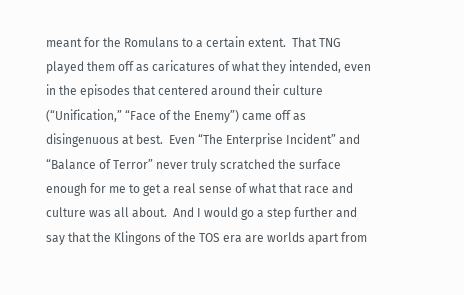meant for the Romulans to a certain extent.  That TNG played them off as caricatures of what they intended, even in the episodes that centered around their culture (“Unification,” “Face of the Enemy”) came off as disingenuous at best.  Even “The Enterprise Incident” and “Balance of Terror” never truly scratched the surface enough for me to get a real sense of what that race and culture was all about.  And I would go a step further and say that the Klingons of the TOS era are worlds apart from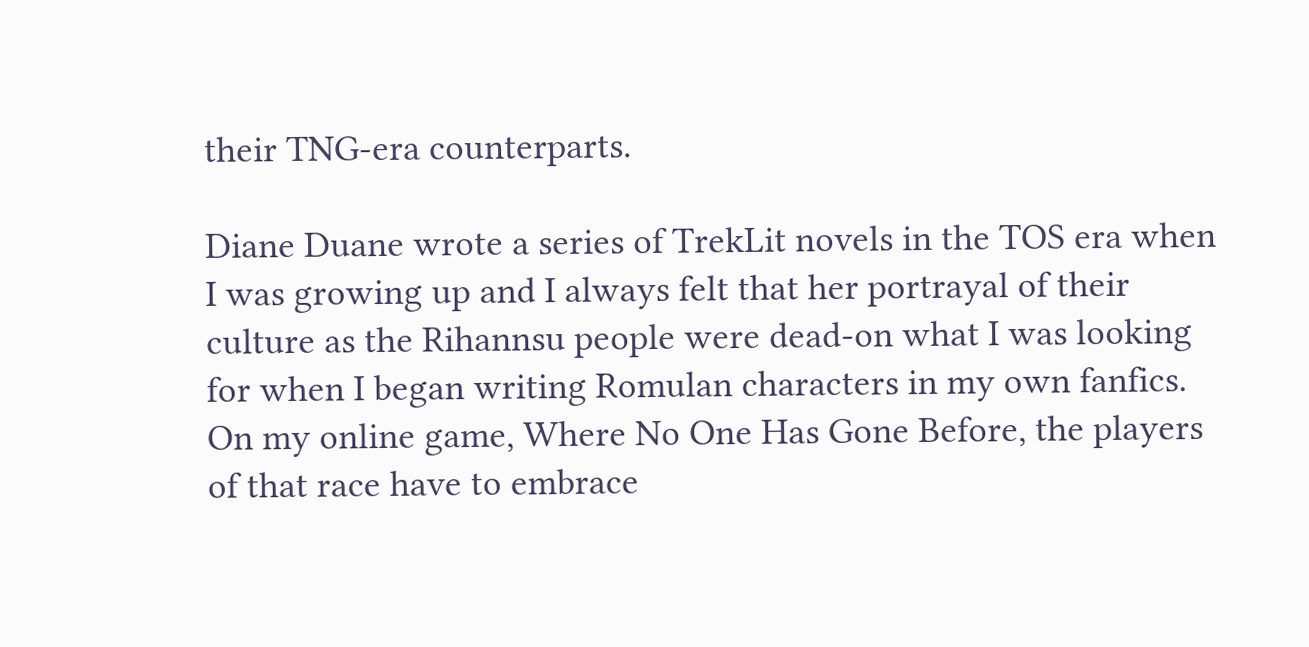their TNG-era counterparts.

Diane Duane wrote a series of TrekLit novels in the TOS era when I was growing up and I always felt that her portrayal of their culture as the Rihannsu people were dead-on what I was looking for when I began writing Romulan characters in my own fanfics.  On my online game, Where No One Has Gone Before, the players of that race have to embrace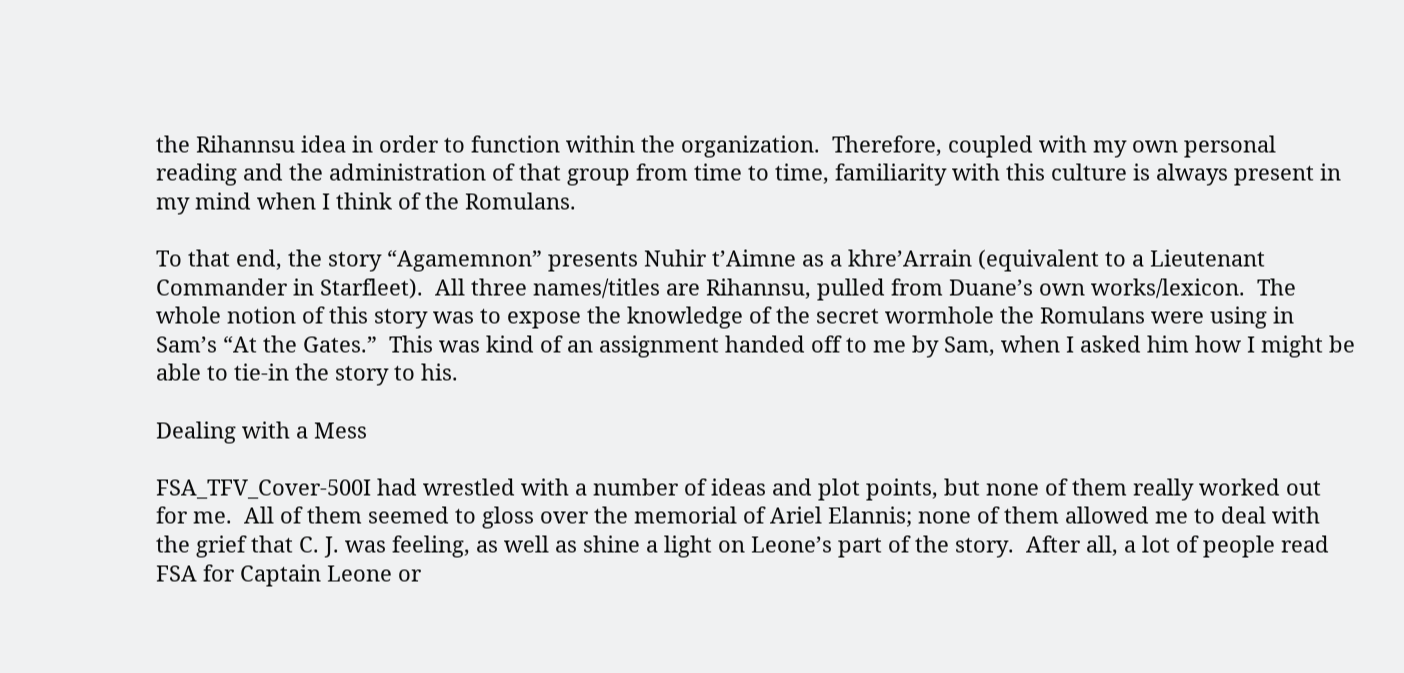the Rihannsu idea in order to function within the organization.  Therefore, coupled with my own personal reading and the administration of that group from time to time, familiarity with this culture is always present in my mind when I think of the Romulans.

To that end, the story “Agamemnon” presents Nuhir t’Aimne as a khre’Arrain (equivalent to a Lieutenant Commander in Starfleet).  All three names/titles are Rihannsu, pulled from Duane’s own works/lexicon.  The whole notion of this story was to expose the knowledge of the secret wormhole the Romulans were using in Sam’s “At the Gates.”  This was kind of an assignment handed off to me by Sam, when I asked him how I might be able to tie-in the story to his.

Dealing with a Mess

FSA_TFV_Cover-500I had wrestled with a number of ideas and plot points, but none of them really worked out for me.  All of them seemed to gloss over the memorial of Ariel Elannis; none of them allowed me to deal with the grief that C. J. was feeling, as well as shine a light on Leone’s part of the story.  After all, a lot of people read FSA for Captain Leone or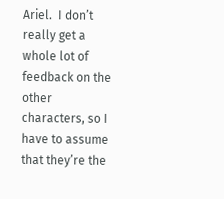Ariel.  I don’t really get a whole lot of feedback on the other characters, so I have to assume that they’re the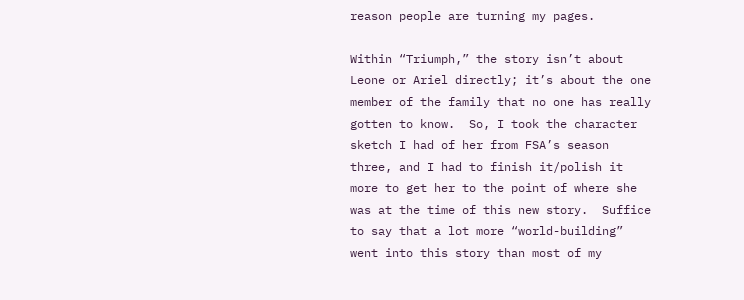reason people are turning my pages.

Within “Triumph,” the story isn’t about Leone or Ariel directly; it’s about the one member of the family that no one has really gotten to know.  So, I took the character sketch I had of her from FSA’s season three, and I had to finish it/polish it more to get her to the point of where she was at the time of this new story.  Suffice to say that a lot more “world-building” went into this story than most of my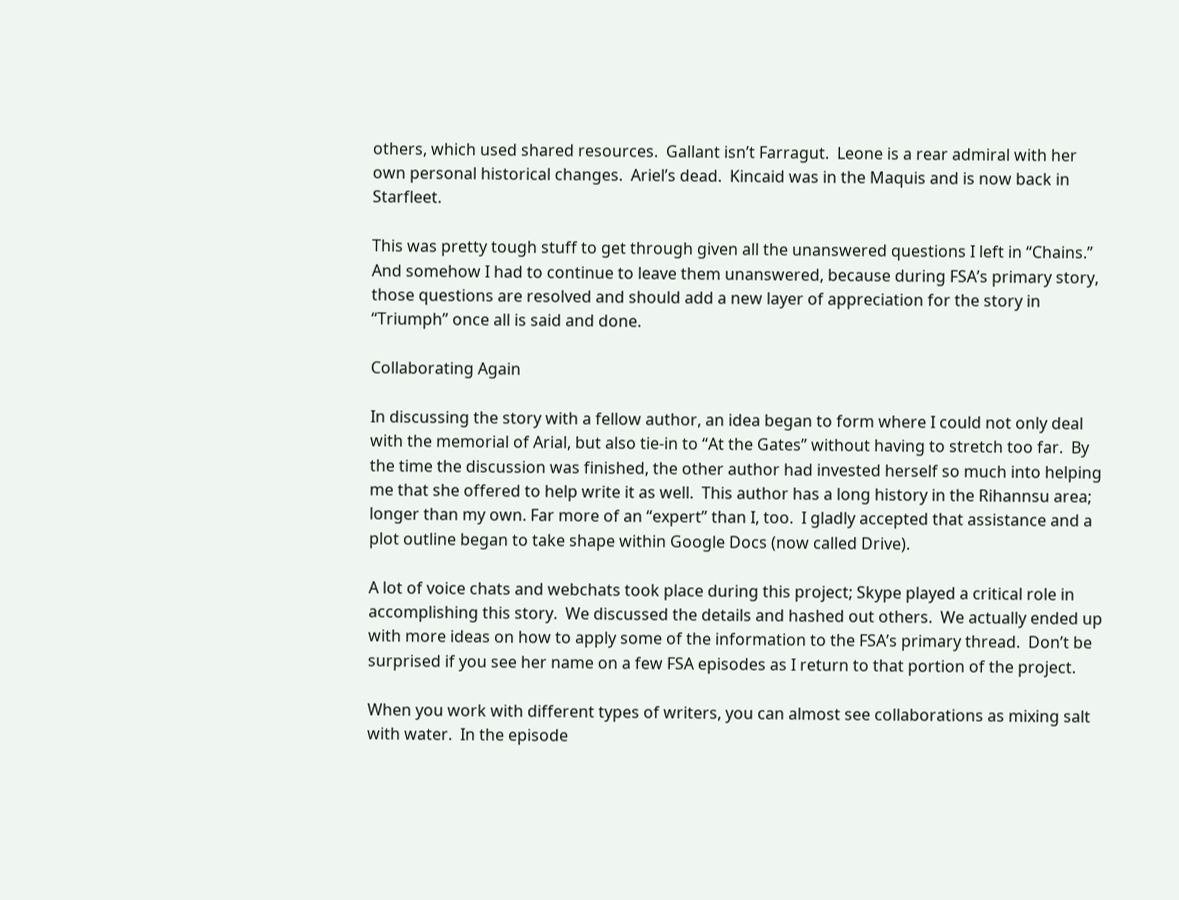others, which used shared resources.  Gallant isn’t Farragut.  Leone is a rear admiral with her own personal historical changes.  Ariel’s dead.  Kincaid was in the Maquis and is now back in Starfleet.

This was pretty tough stuff to get through given all the unanswered questions I left in “Chains.”  And somehow I had to continue to leave them unanswered, because during FSA’s primary story, those questions are resolved and should add a new layer of appreciation for the story in “Triumph” once all is said and done.

Collaborating Again

In discussing the story with a fellow author, an idea began to form where I could not only deal with the memorial of Arial, but also tie-in to “At the Gates” without having to stretch too far.  By the time the discussion was finished, the other author had invested herself so much into helping me that she offered to help write it as well.  This author has a long history in the Rihannsu area; longer than my own. Far more of an “expert” than I, too.  I gladly accepted that assistance and a plot outline began to take shape within Google Docs (now called Drive).

A lot of voice chats and webchats took place during this project; Skype played a critical role in accomplishing this story.  We discussed the details and hashed out others.  We actually ended up with more ideas on how to apply some of the information to the FSA’s primary thread.  Don’t be surprised if you see her name on a few FSA episodes as I return to that portion of the project.

When you work with different types of writers, you can almost see collaborations as mixing salt with water.  In the episode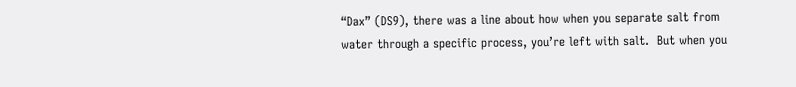“Dax” (DS9), there was a line about how when you separate salt from water through a specific process, you’re left with salt.  But when you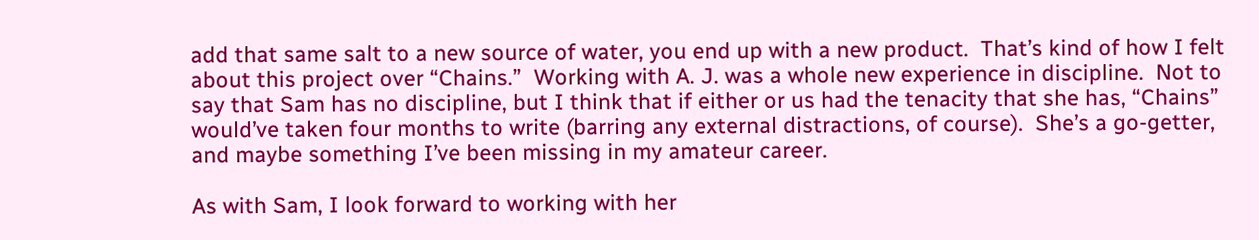add that same salt to a new source of water, you end up with a new product.  That’s kind of how I felt about this project over “Chains.”  Working with A. J. was a whole new experience in discipline.  Not to say that Sam has no discipline, but I think that if either or us had the tenacity that she has, “Chains” would’ve taken four months to write (barring any external distractions, of course).  She’s a go-getter, and maybe something I’ve been missing in my amateur career.

As with Sam, I look forward to working with her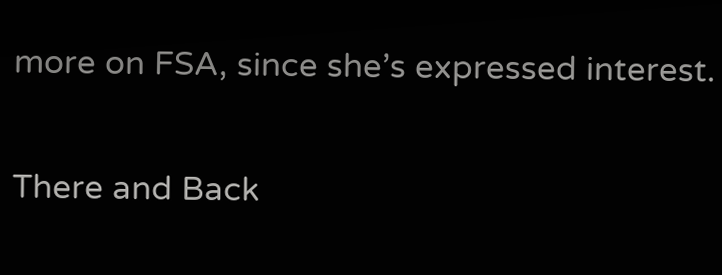more on FSA, since she’s expressed interest.

There and Back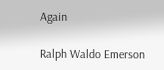Again

Ralph Waldo Emerson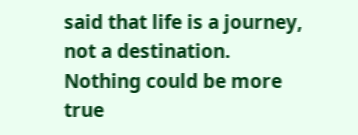said that life is a journey, not a destination.  Nothing could be more true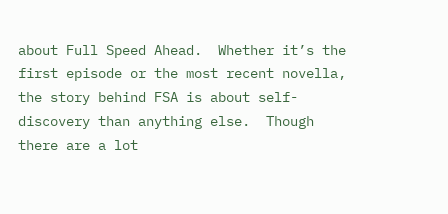about Full Speed Ahead.  Whether it’s the first episode or the most recent novella, the story behind FSA is about self-discovery than anything else.  Though there are a lot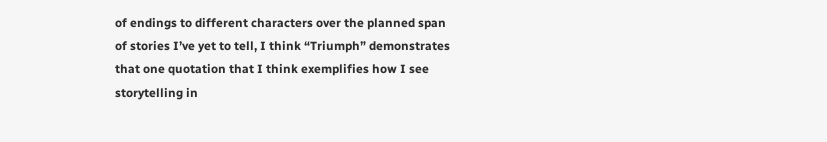of endings to different characters over the planned span of stories I’ve yet to tell, I think “Triumph” demonstrates that one quotation that I think exemplifies how I see storytelling in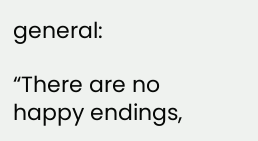general:

“There are no happy endings,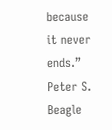because it never ends.”
Peter S. Beagle